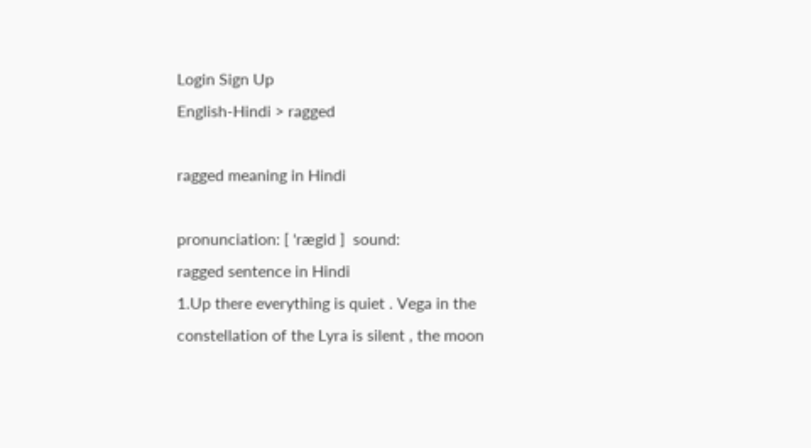Login Sign Up
English-Hindi > ragged

ragged meaning in Hindi

pronunciation: [ 'rægid ]  sound:
ragged sentence in Hindi
1.Up there everything is quiet . Vega in the constellation of the Lyra is silent , the moon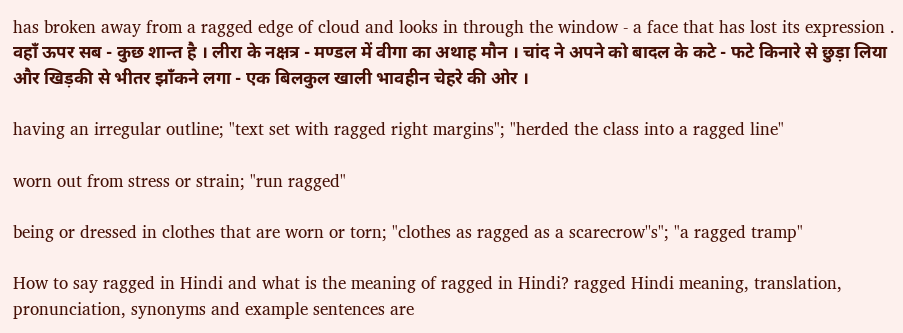has broken away from a ragged edge of cloud and looks in through the window - a face that has lost its expression .
वहाँ ऊपर सब - कुछ शान्त है । लीरा के नक्षत्र - मण्डल में वीगा का अथाह मौन । चांद ने अपने को बादल के कटे - फटे किनारे से छुड़ा लिया और खिड़की से भीतर झाँकने लगा - एक बिलकुल खाली भावहीन चेहरे की ओर ।

having an irregular outline; "text set with ragged right margins"; "herded the class into a ragged line"

worn out from stress or strain; "run ragged"

being or dressed in clothes that are worn or torn; "clothes as ragged as a scarecrow''s"; "a ragged tramp"

How to say ragged in Hindi and what is the meaning of ragged in Hindi? ragged Hindi meaning, translation, pronunciation, synonyms and example sentences are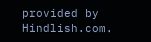provided by Hindlish.com.